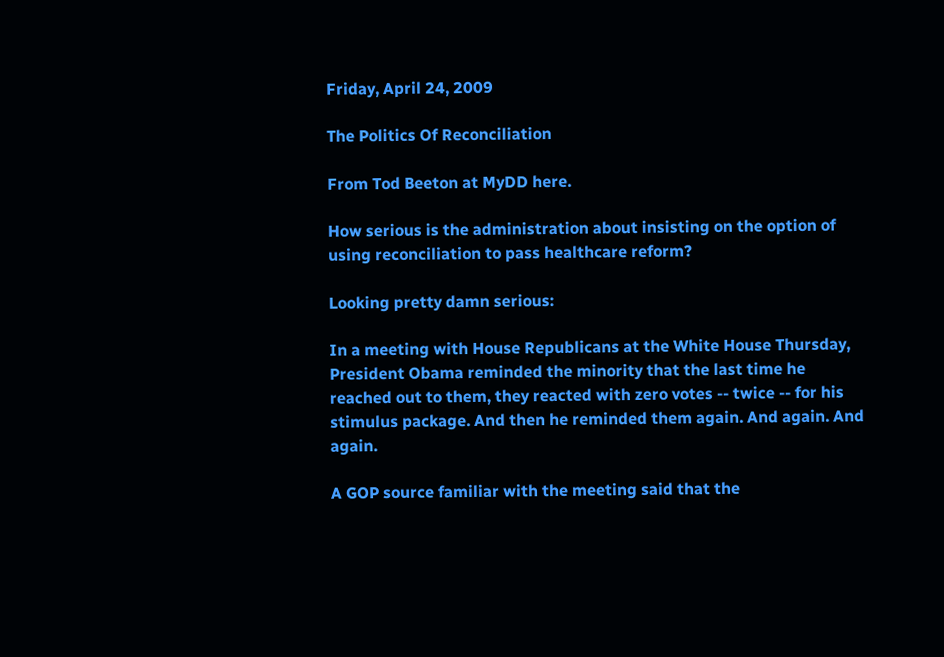Friday, April 24, 2009

The Politics Of Reconciliation

From Tod Beeton at MyDD here.

How serious is the administration about insisting on the option of using reconciliation to pass healthcare reform?

Looking pretty damn serious:

In a meeting with House Republicans at the White House Thursday, President Obama reminded the minority that the last time he reached out to them, they reacted with zero votes -- twice -- for his stimulus package. And then he reminded them again. And again. And again.

A GOP source familiar with the meeting said that the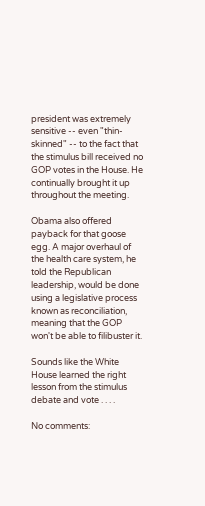president was extremely sensitive -- even "thin-skinned" -- to the fact that the stimulus bill received no GOP votes in the House. He continually brought it up throughout the meeting.

Obama also offered payback for that goose egg. A major overhaul of the health care system, he told the Republican leadership, would be done using a legislative process known as reconciliation, meaning that the GOP won't be able to filibuster it.

Sounds like the White House learned the right lesson from the stimulus debate and vote . . . .

No comments: